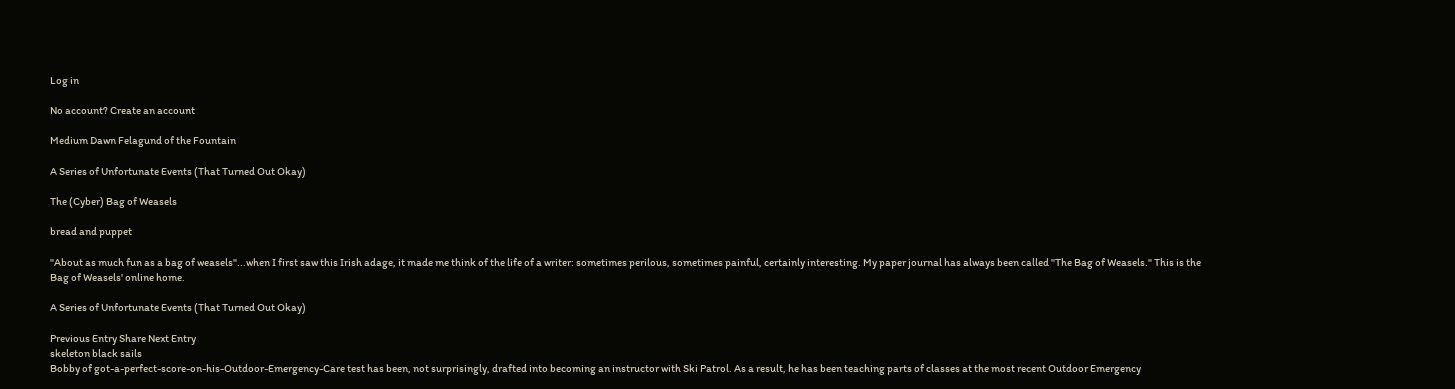Log in

No account? Create an account

Medium Dawn Felagund of the Fountain

A Series of Unfortunate Events (That Turned Out Okay)

The (Cyber) Bag of Weasels

bread and puppet

"About as much fun as a bag of weasels"...when I first saw this Irish adage, it made me think of the life of a writer: sometimes perilous, sometimes painful, certainly interesting. My paper journal has always been called "The Bag of Weasels." This is the Bag of Weasels' online home.

A Series of Unfortunate Events (That Turned Out Okay)

Previous Entry Share Next Entry
skeleton black sails
Bobby of got-a-perfect-score-on-his-Outdoor-Emergency-Care test has been, not surprisingly, drafted into becoming an instructor with Ski Patrol. As a result, he has been teaching parts of classes at the most recent Outdoor Emergency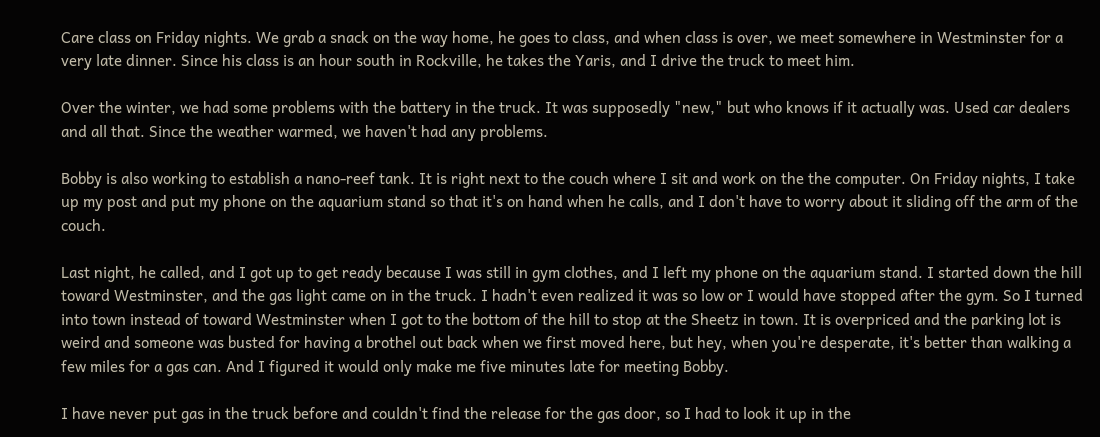Care class on Friday nights. We grab a snack on the way home, he goes to class, and when class is over, we meet somewhere in Westminster for a very late dinner. Since his class is an hour south in Rockville, he takes the Yaris, and I drive the truck to meet him.

Over the winter, we had some problems with the battery in the truck. It was supposedly "new," but who knows if it actually was. Used car dealers and all that. Since the weather warmed, we haven't had any problems.

Bobby is also working to establish a nano-reef tank. It is right next to the couch where I sit and work on the the computer. On Friday nights, I take up my post and put my phone on the aquarium stand so that it's on hand when he calls, and I don't have to worry about it sliding off the arm of the couch.

Last night, he called, and I got up to get ready because I was still in gym clothes, and I left my phone on the aquarium stand. I started down the hill toward Westminster, and the gas light came on in the truck. I hadn't even realized it was so low or I would have stopped after the gym. So I turned into town instead of toward Westminster when I got to the bottom of the hill to stop at the Sheetz in town. It is overpriced and the parking lot is weird and someone was busted for having a brothel out back when we first moved here, but hey, when you're desperate, it's better than walking a few miles for a gas can. And I figured it would only make me five minutes late for meeting Bobby.

I have never put gas in the truck before and couldn't find the release for the gas door, so I had to look it up in the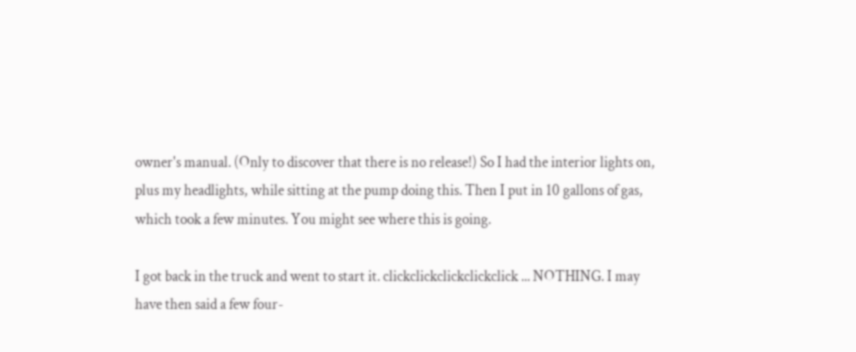owner's manual. (Only to discover that there is no release!) So I had the interior lights on, plus my headlights, while sitting at the pump doing this. Then I put in 10 gallons of gas, which took a few minutes. You might see where this is going.

I got back in the truck and went to start it. clickclickclickclickclick ... NOTHING. I may have then said a few four-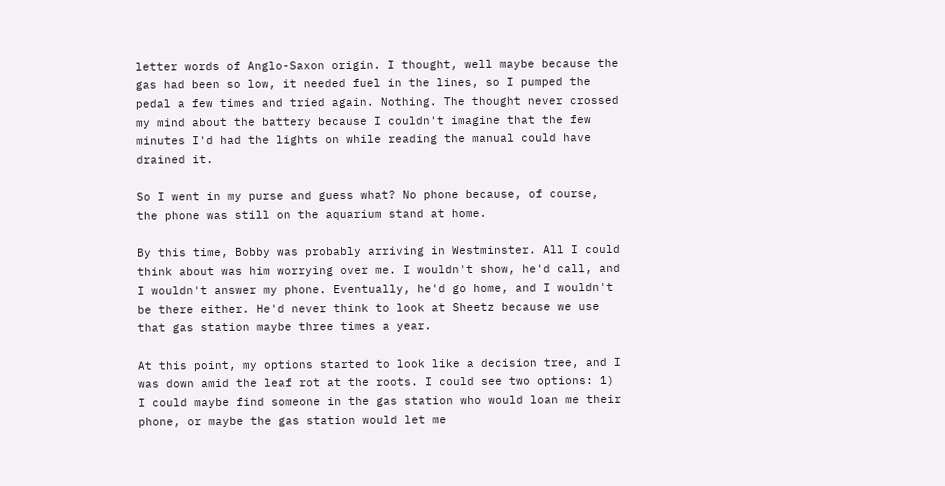letter words of Anglo-Saxon origin. I thought, well maybe because the gas had been so low, it needed fuel in the lines, so I pumped the pedal a few times and tried again. Nothing. The thought never crossed my mind about the battery because I couldn't imagine that the few minutes I'd had the lights on while reading the manual could have drained it.

So I went in my purse and guess what? No phone because, of course, the phone was still on the aquarium stand at home.

By this time, Bobby was probably arriving in Westminster. All I could think about was him worrying over me. I wouldn't show, he'd call, and I wouldn't answer my phone. Eventually, he'd go home, and I wouldn't be there either. He'd never think to look at Sheetz because we use that gas station maybe three times a year.

At this point, my options started to look like a decision tree, and I was down amid the leaf rot at the roots. I could see two options: 1) I could maybe find someone in the gas station who would loan me their phone, or maybe the gas station would let me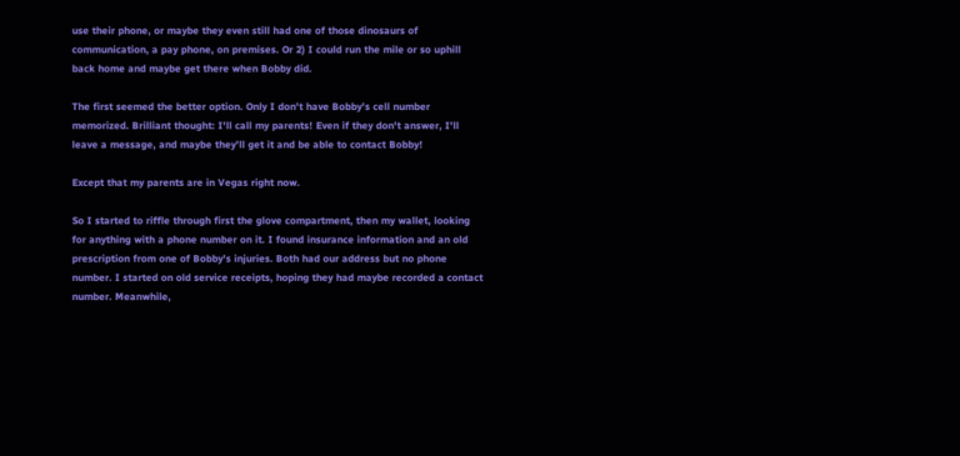use their phone, or maybe they even still had one of those dinosaurs of communication, a pay phone, on premises. Or 2) I could run the mile or so uphill back home and maybe get there when Bobby did.

The first seemed the better option. Only I don't have Bobby's cell number memorized. Brilliant thought: I'll call my parents! Even if they don't answer, I'll leave a message, and maybe they'll get it and be able to contact Bobby!

Except that my parents are in Vegas right now.

So I started to riffle through first the glove compartment, then my wallet, looking for anything with a phone number on it. I found insurance information and an old prescription from one of Bobby's injuries. Both had our address but no phone number. I started on old service receipts, hoping they had maybe recorded a contact number. Meanwhile,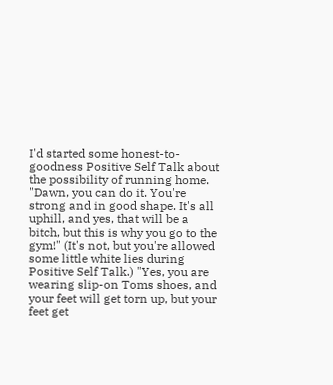I'd started some honest-to-goodness Positive Self Talk about the possibility of running home. "Dawn, you can do it. You're strong and in good shape. It's all uphill, and yes, that will be a bitch, but this is why you go to the gym!" (It's not, but you're allowed some little white lies during Positive Self Talk.) "Yes, you are wearing slip-on Toms shoes, and your feet will get torn up, but your feet get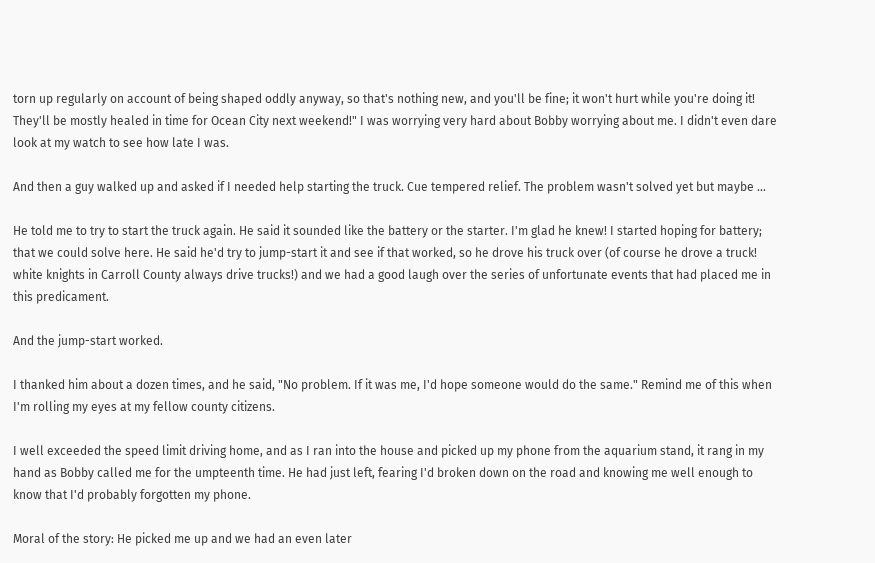torn up regularly on account of being shaped oddly anyway, so that's nothing new, and you'll be fine; it won't hurt while you're doing it! They'll be mostly healed in time for Ocean City next weekend!" I was worrying very hard about Bobby worrying about me. I didn't even dare look at my watch to see how late I was.

And then a guy walked up and asked if I needed help starting the truck. Cue tempered relief. The problem wasn't solved yet but maybe ...

He told me to try to start the truck again. He said it sounded like the battery or the starter. I'm glad he knew! I started hoping for battery; that we could solve here. He said he'd try to jump-start it and see if that worked, so he drove his truck over (of course he drove a truck! white knights in Carroll County always drive trucks!) and we had a good laugh over the series of unfortunate events that had placed me in this predicament.

And the jump-start worked.

I thanked him about a dozen times, and he said, "No problem. If it was me, I'd hope someone would do the same." Remind me of this when I'm rolling my eyes at my fellow county citizens.

I well exceeded the speed limit driving home, and as I ran into the house and picked up my phone from the aquarium stand, it rang in my hand as Bobby called me for the umpteenth time. He had just left, fearing I'd broken down on the road and knowing me well enough to know that I'd probably forgotten my phone.

Moral of the story: He picked me up and we had an even later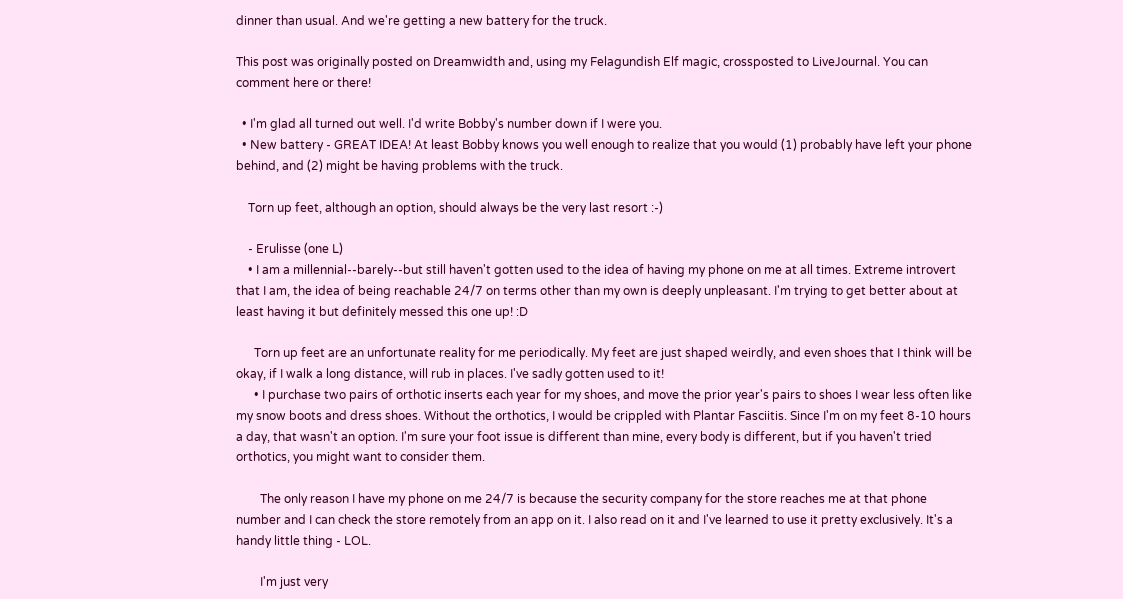dinner than usual. And we're getting a new battery for the truck.

This post was originally posted on Dreamwidth and, using my Felagundish Elf magic, crossposted to LiveJournal. You can comment here or there!

  • I'm glad all turned out well. I'd write Bobby's number down if I were you.
  • New battery - GREAT IDEA! At least Bobby knows you well enough to realize that you would (1) probably have left your phone behind, and (2) might be having problems with the truck.

    Torn up feet, although an option, should always be the very last resort :-)

    - Erulisse (one L)
    • I am a millennial--barely--but still haven't gotten used to the idea of having my phone on me at all times. Extreme introvert that I am, the idea of being reachable 24/7 on terms other than my own is deeply unpleasant. I'm trying to get better about at least having it but definitely messed this one up! :D

      Torn up feet are an unfortunate reality for me periodically. My feet are just shaped weirdly, and even shoes that I think will be okay, if I walk a long distance, will rub in places. I've sadly gotten used to it!
      • I purchase two pairs of orthotic inserts each year for my shoes, and move the prior year's pairs to shoes I wear less often like my snow boots and dress shoes. Without the orthotics, I would be crippled with Plantar Fasciitis. Since I'm on my feet 8-10 hours a day, that wasn't an option. I'm sure your foot issue is different than mine, every body is different, but if you haven't tried orthotics, you might want to consider them.

        The only reason I have my phone on me 24/7 is because the security company for the store reaches me at that phone number and I can check the store remotely from an app on it. I also read on it and I've learned to use it pretty exclusively. It's a handy little thing - LOL.

        I'm just very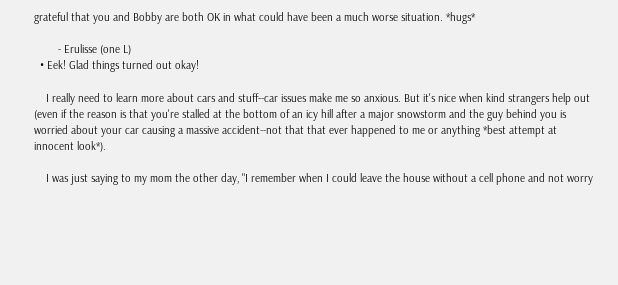grateful that you and Bobby are both OK in what could have been a much worse situation. *hugs*

        - Erulisse (one L)
  • Eek! Glad things turned out okay!

    I really need to learn more about cars and stuff--car issues make me so anxious. But it's nice when kind strangers help out (even if the reason is that you're stalled at the bottom of an icy hill after a major snowstorm and the guy behind you is worried about your car causing a massive accident--not that that ever happened to me or anything *best attempt at innocent look*).

    I was just saying to my mom the other day, "I remember when I could leave the house without a cell phone and not worry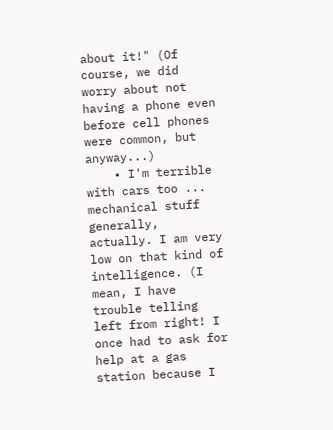about it!" (Of course, we did worry about not having a phone even before cell phones were common, but anyway...)
    • I'm terrible with cars too ... mechanical stuff generally, actually. I am very low on that kind of intelligence. (I mean, I have trouble telling left from right! I once had to ask for help at a gas station because I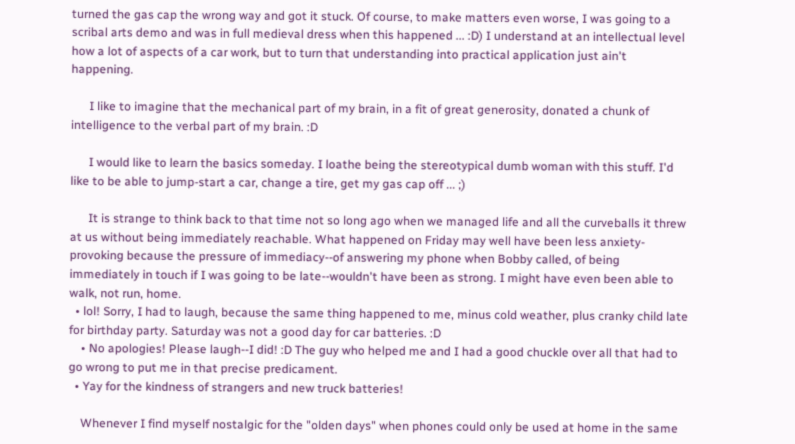turned the gas cap the wrong way and got it stuck. Of course, to make matters even worse, I was going to a scribal arts demo and was in full medieval dress when this happened ... :D) I understand at an intellectual level how a lot of aspects of a car work, but to turn that understanding into practical application just ain't happening.

      I like to imagine that the mechanical part of my brain, in a fit of great generosity, donated a chunk of intelligence to the verbal part of my brain. :D

      I would like to learn the basics someday. I loathe being the stereotypical dumb woman with this stuff. I'd like to be able to jump-start a car, change a tire, get my gas cap off ... ;)

      It is strange to think back to that time not so long ago when we managed life and all the curveballs it threw at us without being immediately reachable. What happened on Friday may well have been less anxiety-provoking because the pressure of immediacy--of answering my phone when Bobby called, of being immediately in touch if I was going to be late--wouldn't have been as strong. I might have even been able to walk, not run, home.
  • lol! Sorry, I had to laugh, because the same thing happened to me, minus cold weather, plus cranky child late for birthday party. Saturday was not a good day for car batteries. :D
    • No apologies! Please laugh--I did! :D The guy who helped me and I had a good chuckle over all that had to go wrong to put me in that precise predicament.
  • Yay for the kindness of strangers and new truck batteries!

    Whenever I find myself nostalgic for the "olden days" when phones could only be used at home in the same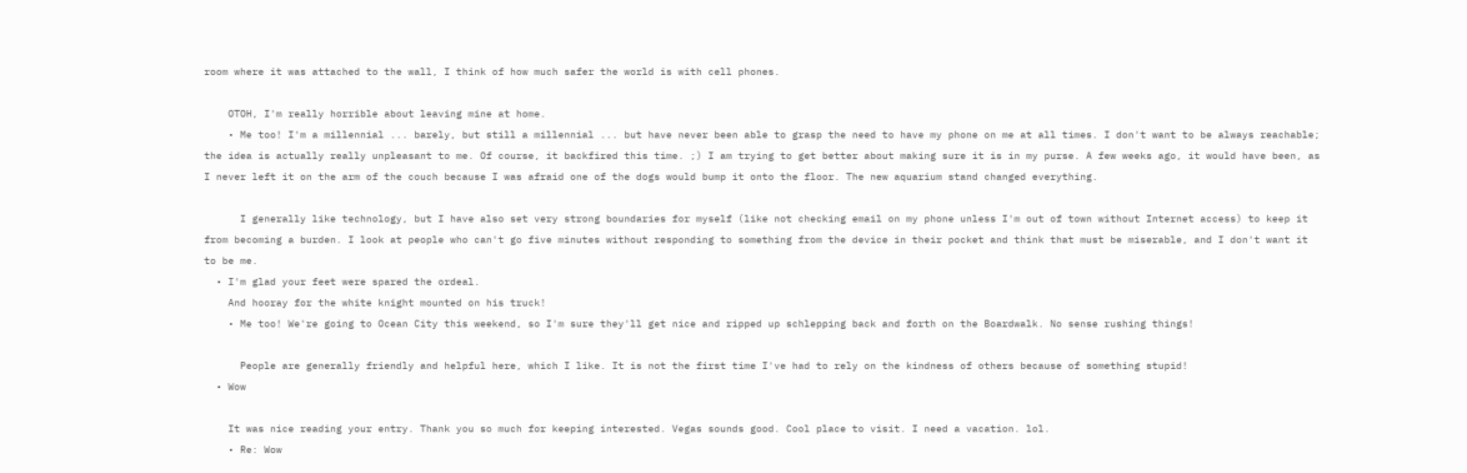room where it was attached to the wall, I think of how much safer the world is with cell phones.

    OTOH, I'm really horrible about leaving mine at home.
    • Me too! I'm a millennial ... barely, but still a millennial ... but have never been able to grasp the need to have my phone on me at all times. I don't want to be always reachable; the idea is actually really unpleasant to me. Of course, it backfired this time. ;) I am trying to get better about making sure it is in my purse. A few weeks ago, it would have been, as I never left it on the arm of the couch because I was afraid one of the dogs would bump it onto the floor. The new aquarium stand changed everything.

      I generally like technology, but I have also set very strong boundaries for myself (like not checking email on my phone unless I'm out of town without Internet access) to keep it from becoming a burden. I look at people who can't go five minutes without responding to something from the device in their pocket and think that must be miserable, and I don't want it to be me.
  • I'm glad your feet were spared the ordeal.
    And hooray for the white knight mounted on his truck!
    • Me too! We're going to Ocean City this weekend, so I'm sure they'll get nice and ripped up schlepping back and forth on the Boardwalk. No sense rushing things!

      People are generally friendly and helpful here, which I like. It is not the first time I've had to rely on the kindness of others because of something stupid!
  • Wow

    It was nice reading your entry. Thank you so much for keeping interested. Vegas sounds good. Cool place to visit. I need a vacation. lol.
    • Re: Wow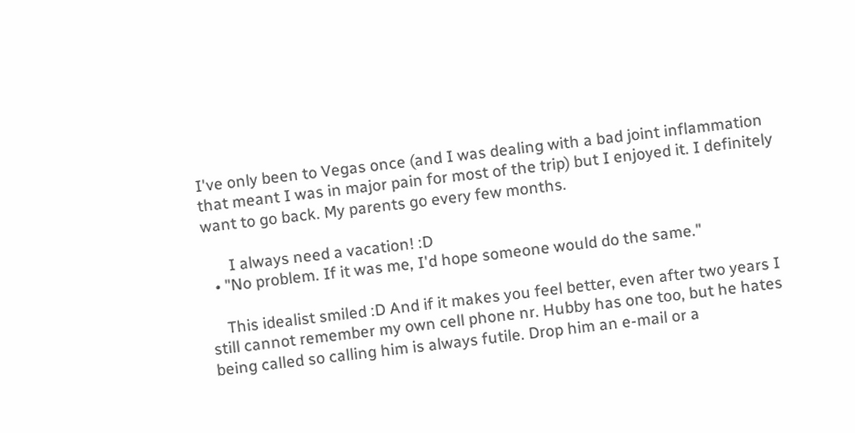I've only been to Vegas once (and I was dealing with a bad joint inflammation that meant I was in major pain for most of the trip) but I enjoyed it. I definitely want to go back. My parents go every few months.

      I always need a vacation! :D
  • "No problem. If it was me, I'd hope someone would do the same."

    This idealist smiled :D And if it makes you feel better, even after two years I still cannot remember my own cell phone nr. Hubby has one too, but he hates being called so calling him is always futile. Drop him an e-mail or a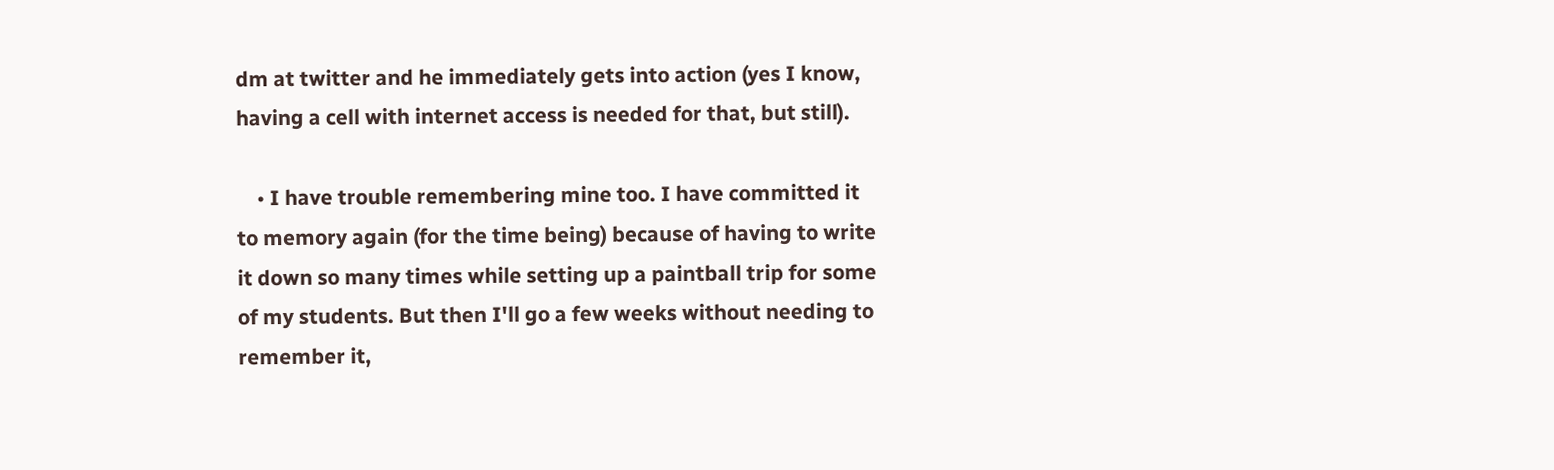dm at twitter and he immediately gets into action (yes I know, having a cell with internet access is needed for that, but still).

    • I have trouble remembering mine too. I have committed it to memory again (for the time being) because of having to write it down so many times while setting up a paintball trip for some of my students. But then I'll go a few weeks without needing to remember it,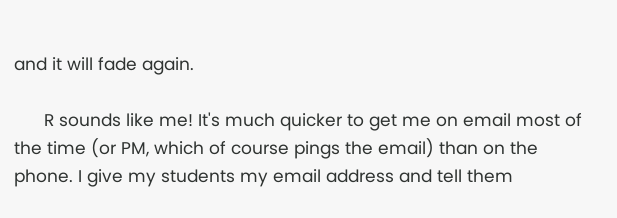and it will fade again.

      R sounds like me! It's much quicker to get me on email most of the time (or PM, which of course pings the email) than on the phone. I give my students my email address and tell them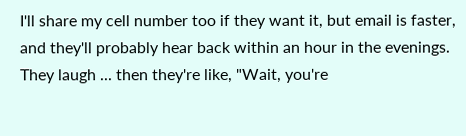I'll share my cell number too if they want it, but email is faster, and they'll probably hear back within an hour in the evenings. They laugh ... then they're like, "Wait, you're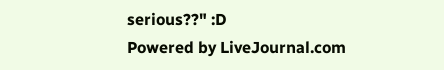serious??" :D
Powered by LiveJournal.com